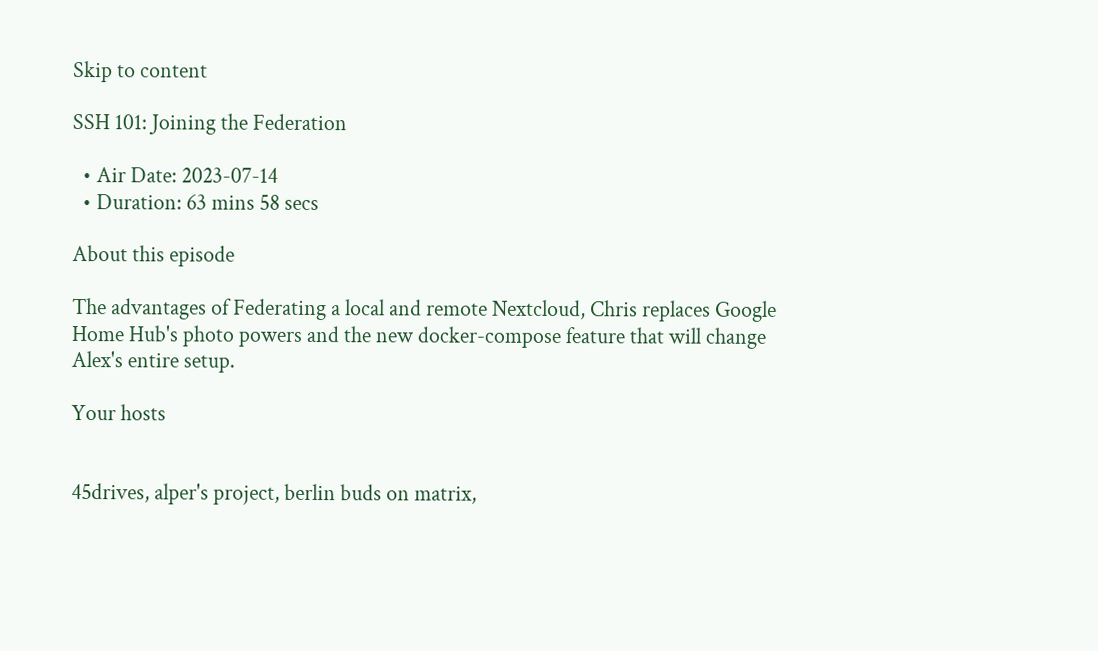Skip to content

SSH 101: Joining the Federation

  • Air Date: 2023-07-14
  • Duration: 63 mins 58 secs

About this episode

The advantages of Federating a local and remote Nextcloud, Chris replaces Google Home Hub's photo powers and the new docker-compose feature that will change Alex's entire setup.

Your hosts


45drives, alper's project, berlin buds on matrix,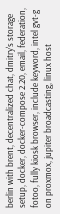berlin with brent, decentralized chat, dmitry's storage setup, docker, docker-compose 2.20, email, federation, fotoo, fully kiosk browser, include keyword, intel gvt-g on proxmox, jupiter broadcasting, linux host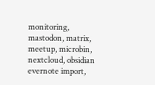monitoring, mastodon, matrix, meetup, microbin, nextcloud, obsidian evernote import,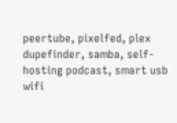peertube, pixelfed, plex dupefinder, samba, self-hosting podcast, smart usb wifi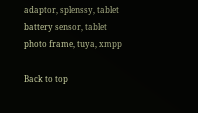adaptor, splenssy, tablet battery sensor, tablet photo frame, tuya, xmpp

Back to top